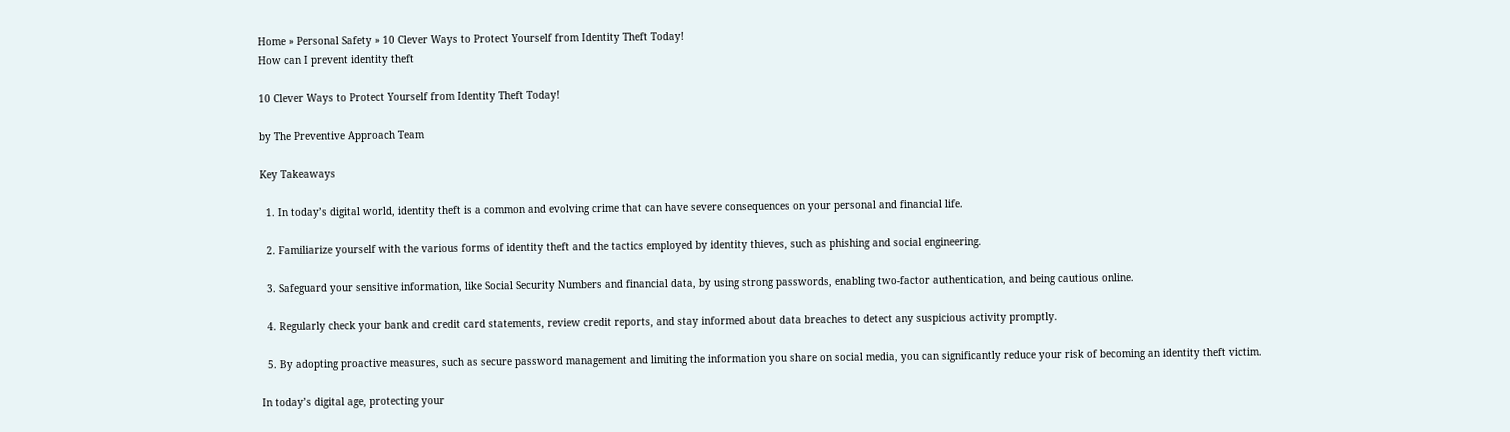Home » Personal Safety » 10 Clever Ways to Protect Yourself from Identity Theft Today!
How can I prevent identity theft

10 Clever Ways to Protect Yourself from Identity Theft Today!

by The Preventive Approach Team

Key Takeaways

  1. In today’s digital world, identity theft is a common and evolving crime that can have severe consequences on your personal and financial life.

  2. Familiarize yourself with the various forms of identity theft and the tactics employed by identity thieves, such as phishing and social engineering.

  3. Safeguard your sensitive information, like Social Security Numbers and financial data, by using strong passwords, enabling two-factor authentication, and being cautious online.

  4. Regularly check your bank and credit card statements, review credit reports, and stay informed about data breaches to detect any suspicious activity promptly.

  5. By adopting proactive measures, such as secure password management and limiting the information you share on social media, you can significantly reduce your risk of becoming an identity theft victim.

In today’s digital age, protecting your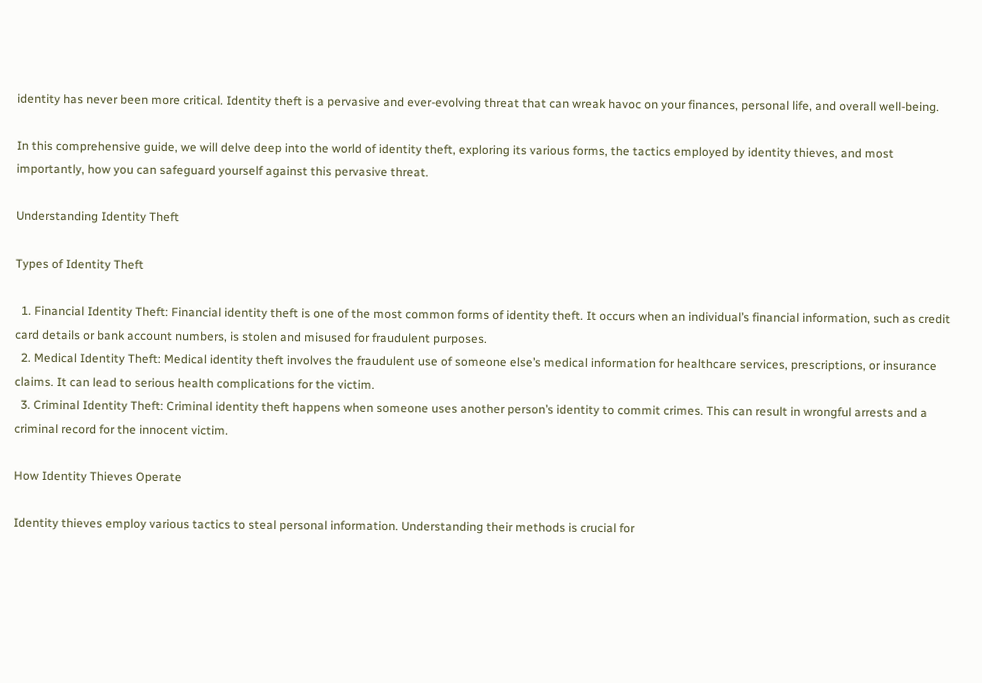identity has never been more critical. Identity theft is a pervasive and ever-evolving threat that can wreak havoc on your finances, personal life, and overall well-being.

In this comprehensive guide, we will delve deep into the world of identity theft, exploring its various forms, the tactics employed by identity thieves, and most importantly, how you can safeguard yourself against this pervasive threat.

Understanding Identity Theft

Types of Identity Theft

  1. Financial Identity Theft: Financial identity theft is one of the most common forms of identity theft. It occurs when an individual’s financial information, such as credit card details or bank account numbers, is stolen and misused for fraudulent purposes.
  2. Medical Identity Theft: Medical identity theft involves the fraudulent use of someone else’s medical information for healthcare services, prescriptions, or insurance claims. It can lead to serious health complications for the victim.
  3. Criminal Identity Theft: Criminal identity theft happens when someone uses another person’s identity to commit crimes. This can result in wrongful arrests and a criminal record for the innocent victim.

How Identity Thieves Operate

Identity thieves employ various tactics to steal personal information. Understanding their methods is crucial for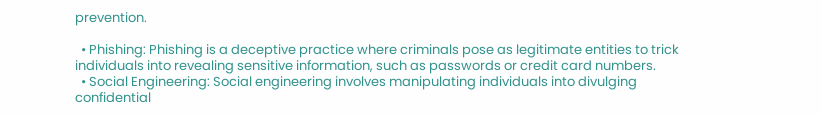prevention.

  • Phishing: Phishing is a deceptive practice where criminals pose as legitimate entities to trick individuals into revealing sensitive information, such as passwords or credit card numbers.
  • Social Engineering: Social engineering involves manipulating individuals into divulging confidential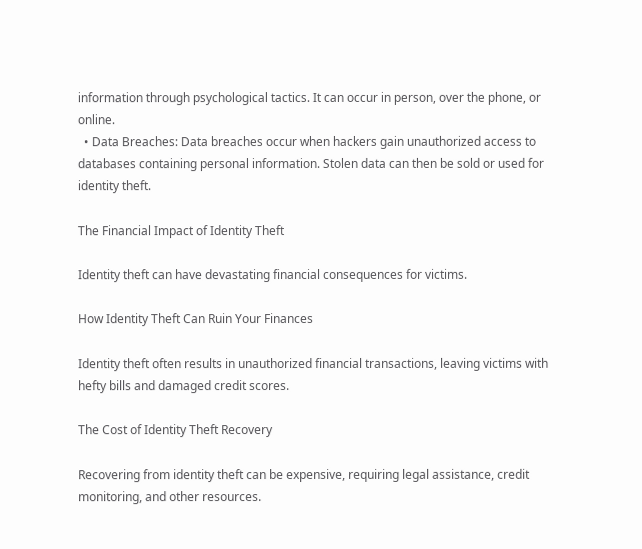information through psychological tactics. It can occur in person, over the phone, or online.
  • Data Breaches: Data breaches occur when hackers gain unauthorized access to databases containing personal information. Stolen data can then be sold or used for identity theft.

The Financial Impact of Identity Theft

Identity theft can have devastating financial consequences for victims.

How Identity Theft Can Ruin Your Finances

Identity theft often results in unauthorized financial transactions, leaving victims with hefty bills and damaged credit scores.

The Cost of Identity Theft Recovery

Recovering from identity theft can be expensive, requiring legal assistance, credit monitoring, and other resources.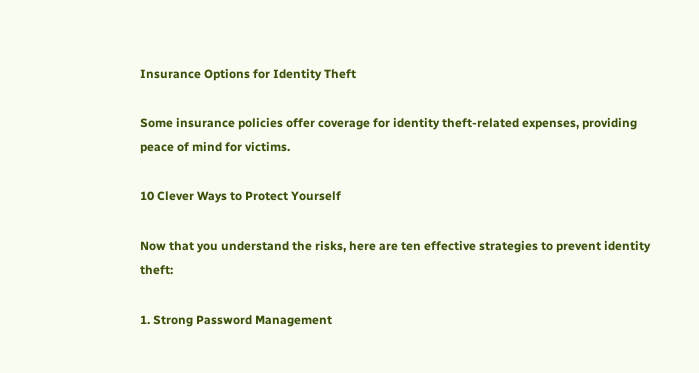Insurance Options for Identity Theft

Some insurance policies offer coverage for identity theft-related expenses, providing peace of mind for victims.

10 Clever Ways to Protect Yourself

Now that you understand the risks, here are ten effective strategies to prevent identity theft:

1. Strong Password Management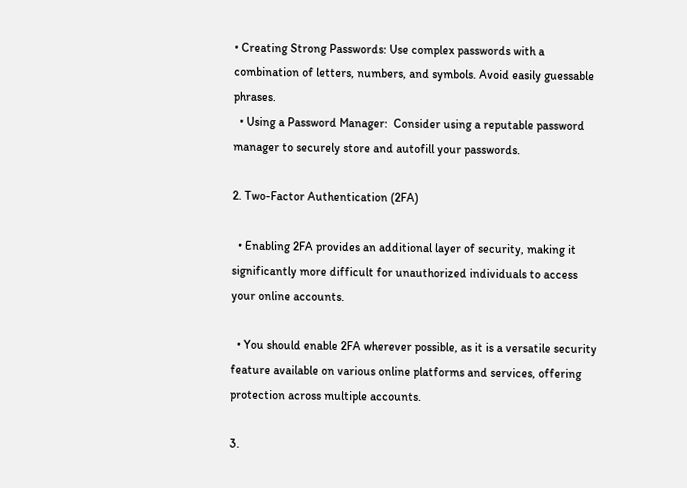• Creating Strong Passwords: Use complex passwords with a combination of letters, numbers, and symbols. Avoid easily guessable phrases.
  • Using a Password Manager:  Consider using a reputable password manager to securely store and autofill your passwords.

2. Two-Factor Authentication (2FA)

  • Enabling 2FA provides an additional layer of security, making it significantly more difficult for unauthorized individuals to access your online accounts.

  • You should enable 2FA wherever possible, as it is a versatile security feature available on various online platforms and services, offering protection across multiple accounts.

3.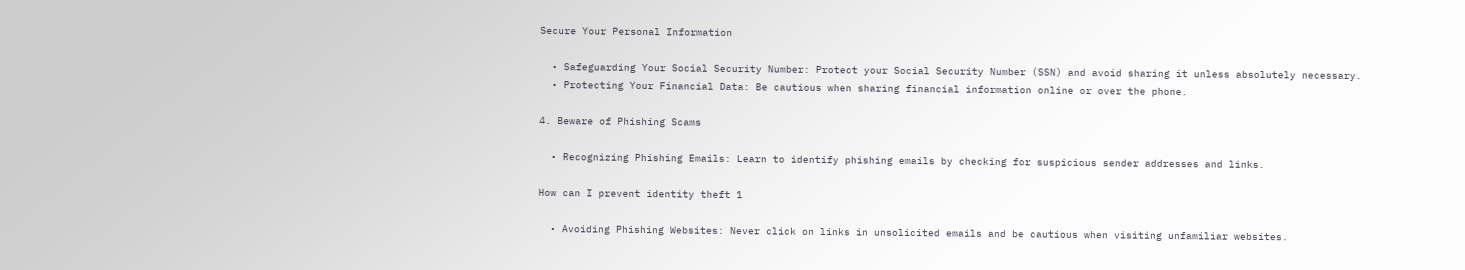Secure Your Personal Information

  • Safeguarding Your Social Security Number: Protect your Social Security Number (SSN) and avoid sharing it unless absolutely necessary.
  • Protecting Your Financial Data: Be cautious when sharing financial information online or over the phone.

4. Beware of Phishing Scams

  • Recognizing Phishing Emails: Learn to identify phishing emails by checking for suspicious sender addresses and links.

How can I prevent identity theft 1

  • Avoiding Phishing Websites: Never click on links in unsolicited emails and be cautious when visiting unfamiliar websites.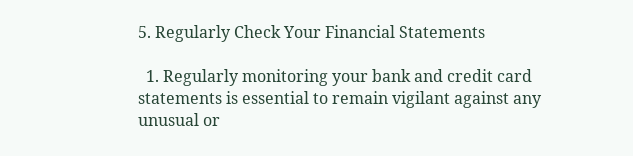5. Regularly Check Your Financial Statements

  1. Regularly monitoring your bank and credit card statements is essential to remain vigilant against any unusual or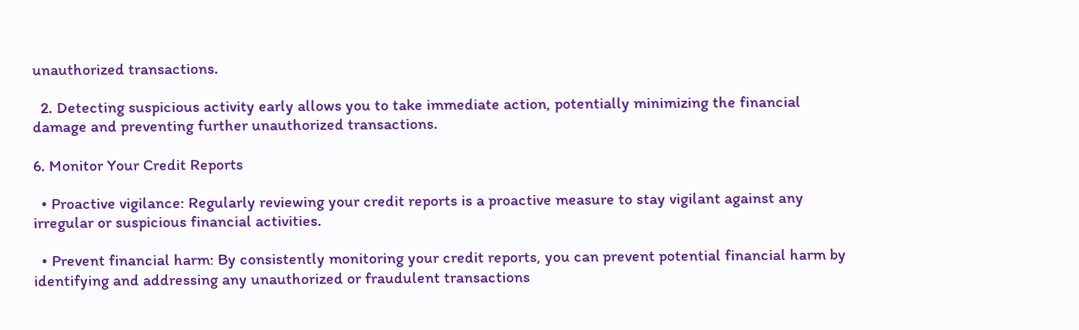unauthorized transactions.

  2. Detecting suspicious activity early allows you to take immediate action, potentially minimizing the financial damage and preventing further unauthorized transactions.

6. Monitor Your Credit Reports

  • Proactive vigilance: Regularly reviewing your credit reports is a proactive measure to stay vigilant against any irregular or suspicious financial activities.

  • Prevent financial harm: By consistently monitoring your credit reports, you can prevent potential financial harm by identifying and addressing any unauthorized or fraudulent transactions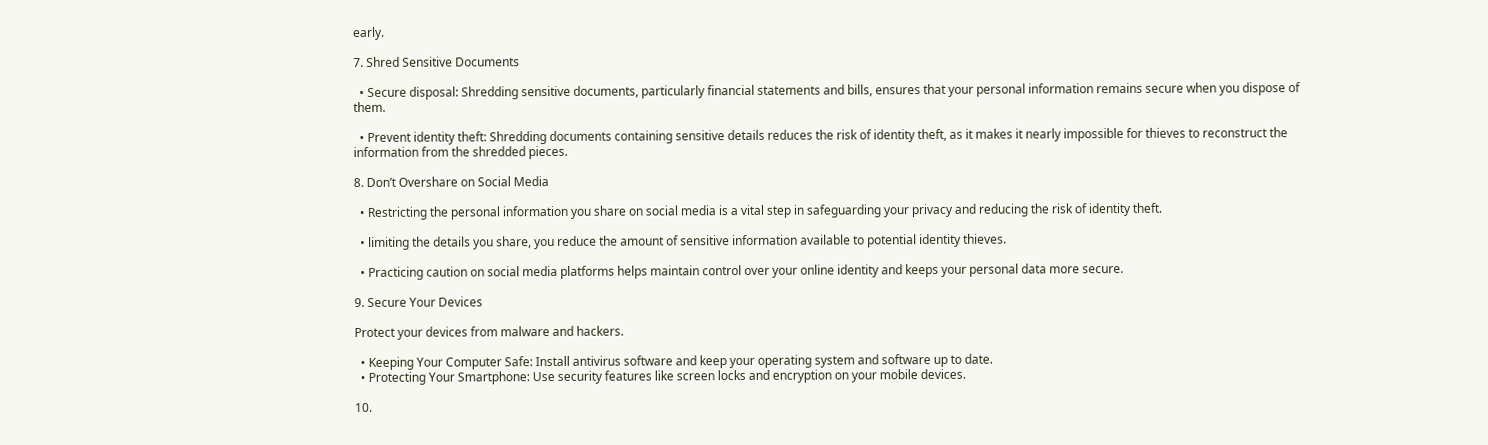early.

7. Shred Sensitive Documents

  • Secure disposal: Shredding sensitive documents, particularly financial statements and bills, ensures that your personal information remains secure when you dispose of them.

  • Prevent identity theft: Shredding documents containing sensitive details reduces the risk of identity theft, as it makes it nearly impossible for thieves to reconstruct the information from the shredded pieces.

8. Don’t Overshare on Social Media

  • Restricting the personal information you share on social media is a vital step in safeguarding your privacy and reducing the risk of identity theft.

  • limiting the details you share, you reduce the amount of sensitive information available to potential identity thieves.

  • Practicing caution on social media platforms helps maintain control over your online identity and keeps your personal data more secure.

9. Secure Your Devices

Protect your devices from malware and hackers.

  • Keeping Your Computer Safe: Install antivirus software and keep your operating system and software up to date.
  • Protecting Your Smartphone: Use security features like screen locks and encryption on your mobile devices.

10.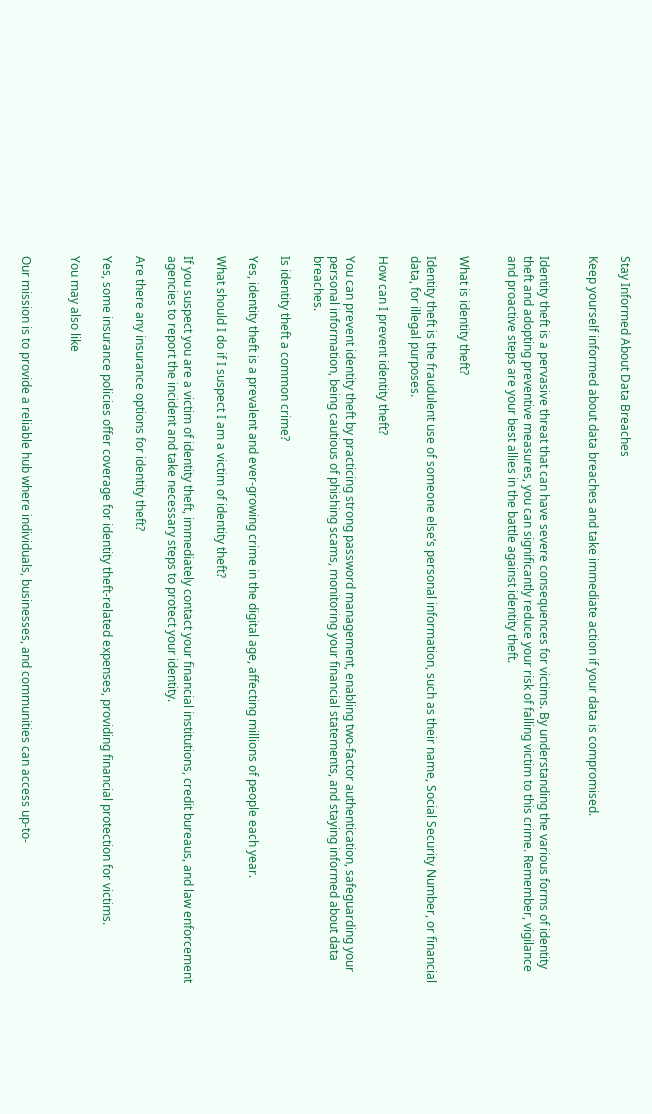Stay Informed About Data Breaches

Keep yourself informed about data breaches and take immediate action if your data is compromised.


Identity theft is a pervasive threat that can have severe consequences for victims. By understanding the various forms of identity theft and adopting preventive measures, you can significantly reduce your risk of falling victim to this crime. Remember, vigilance and proactive steps are your best allies in the battle against identity theft.


What is identity theft?

Identity theft is the fraudulent use of someone else’s personal information, such as their name, Social Security Number, or financial data, for illegal purposes.

How can I prevent identity theft?

You can prevent identity theft by practicing strong password management, enabling two-factor authentication, safeguarding your personal information, being cautious of phishing scams, monitoring your financial statements, and staying informed about data breaches.

Is identity theft a common crime?

Yes, identity theft is a prevalent and ever-growing crime in the digital age, affecting millions of people each year.

What should I do if I suspect I am a victim of identity theft?

If you suspect you are a victim of identity theft, immediately contact your financial institutions, credit bureaus, and law enforcement agencies to report the incident and take necessary steps to protect your identity.

Are there any insurance options for identity theft?

Yes, some insurance policies offer coverage for identity theft-related expenses, providing financial protection for victims.

You may also like


Our mission is to provide a reliable hub where individuals, businesses, and communities can access up-to-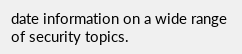date information on a wide range of security topics.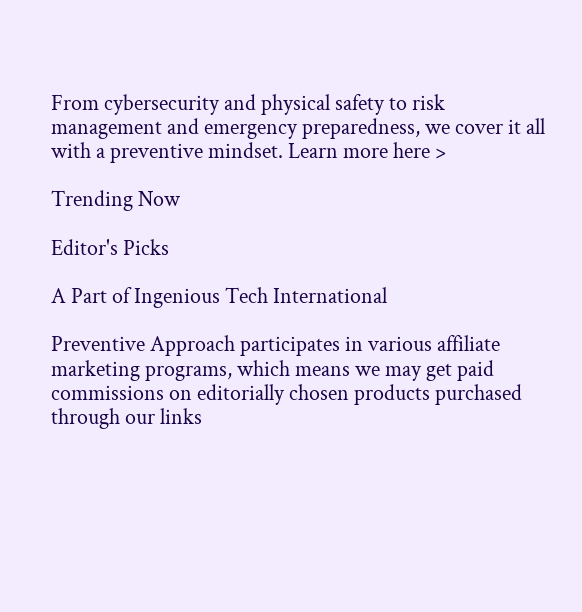From cybersecurity and physical safety to risk management and emergency preparedness, we cover it all with a preventive mindset. Learn more here >

Trending Now

Editor's Picks

A Part of Ingenious Tech International

Preventive Approach participates in various affiliate marketing programs, which means we may get paid commissions on editorially chosen products purchased through our links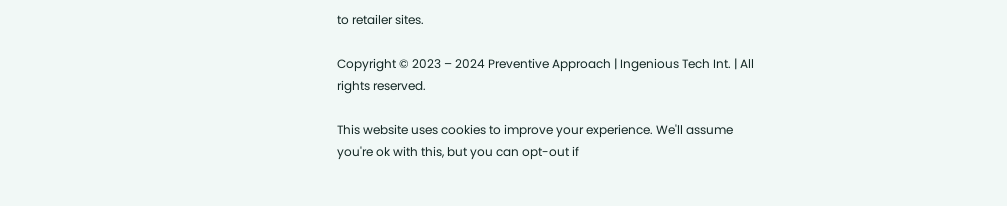to retailer sites.

Copyright © 2023 – 2024 Preventive Approach | Ingenious Tech Int. | All rights reserved.

This website uses cookies to improve your experience. We'll assume you're ok with this, but you can opt-out if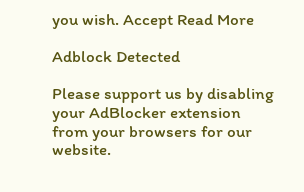you wish. Accept Read More

Adblock Detected

Please support us by disabling your AdBlocker extension from your browsers for our website.